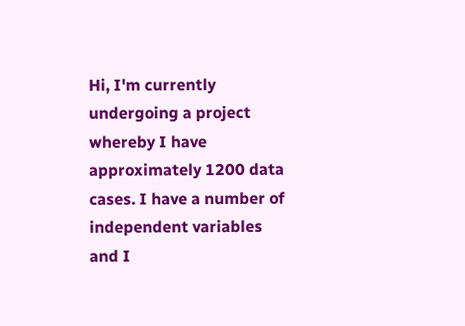Hi, I'm currently undergoing a project whereby I have approximately 1200 data cases. I have a number of independent variables and I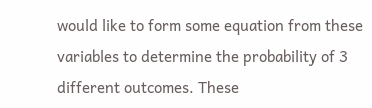would like to form some equation from these variables to determine the probability of 3 different outcomes. These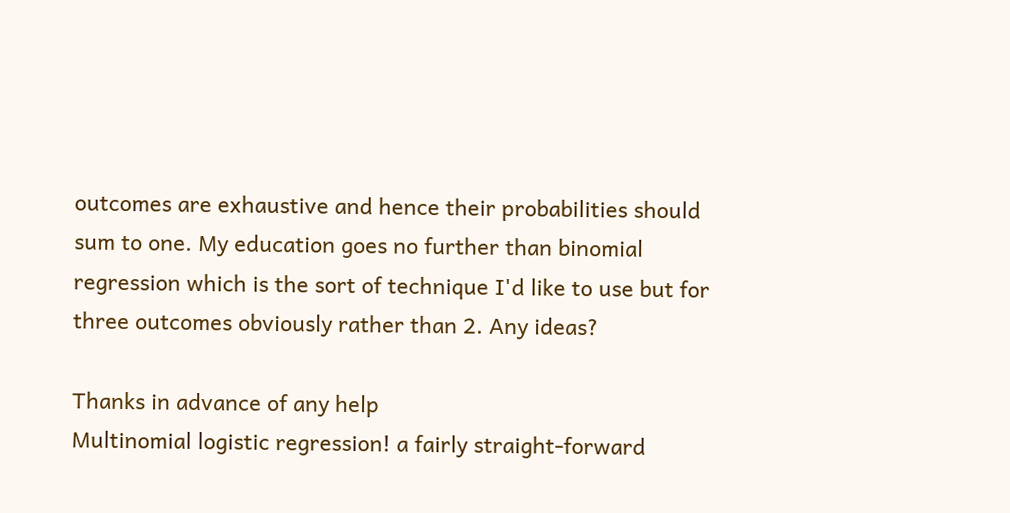outcomes are exhaustive and hence their probabilities should sum to one. My education goes no further than binomial regression which is the sort of technique I'd like to use but for three outcomes obviously rather than 2. Any ideas?

Thanks in advance of any help
Multinomial logistic regression! a fairly straight-forward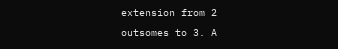extension from 2 outsomes to 3. A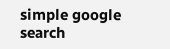simple google search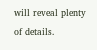will reveal plenty of details.